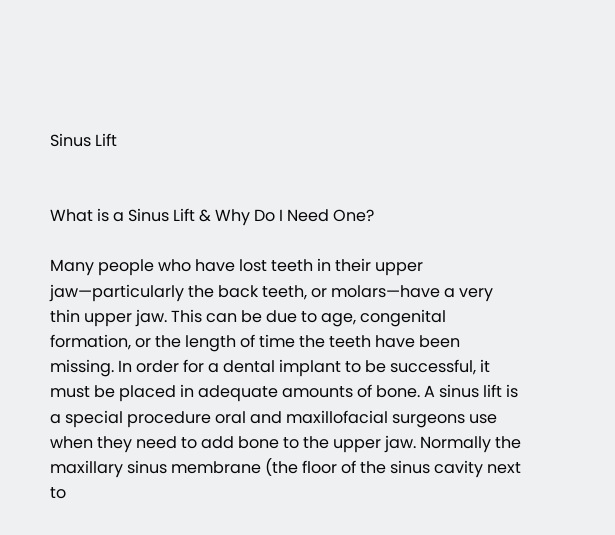Sinus Lift


What is a Sinus Lift & Why Do I Need One?

Many people who have lost teeth in their upper jaw—particularly the back teeth, or molars—have a very thin upper jaw. This can be due to age, congenital formation, or the length of time the teeth have been missing. In order for a dental implant to be successful, it must be placed in adequate amounts of bone. A sinus lift is a special procedure oral and maxillofacial surgeons use when they need to add bone to the upper jaw. Normally the maxillary sinus membrane (the floor of the sinus cavity next to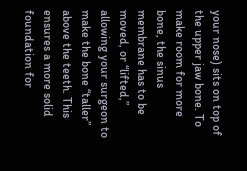your nose) sits on top of the upper jaw bone. To make room for more bone, the sinus membrane has to be moved, or “lifted,” allowing your surgeon to make the bone “taller” above the teeth. This ensures a more solid foundation for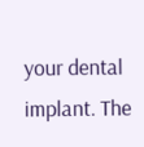your dental implant. The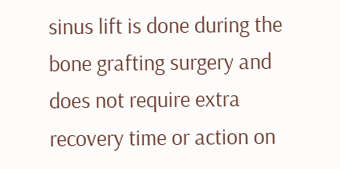sinus lift is done during the bone grafting surgery and does not require extra recovery time or action on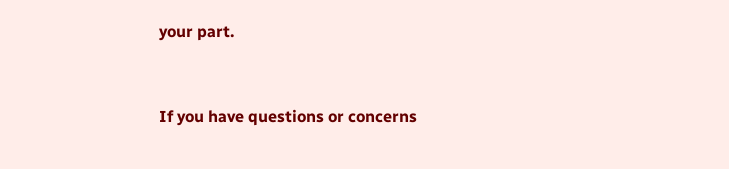your part.


If you have questions or concerns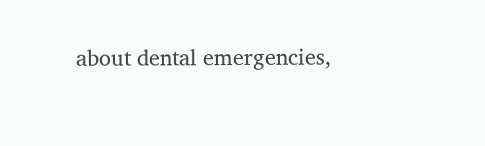about dental emergencies,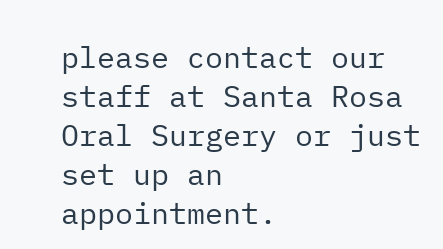please contact our staff at Santa Rosa Oral Surgery or just set up an appointment.